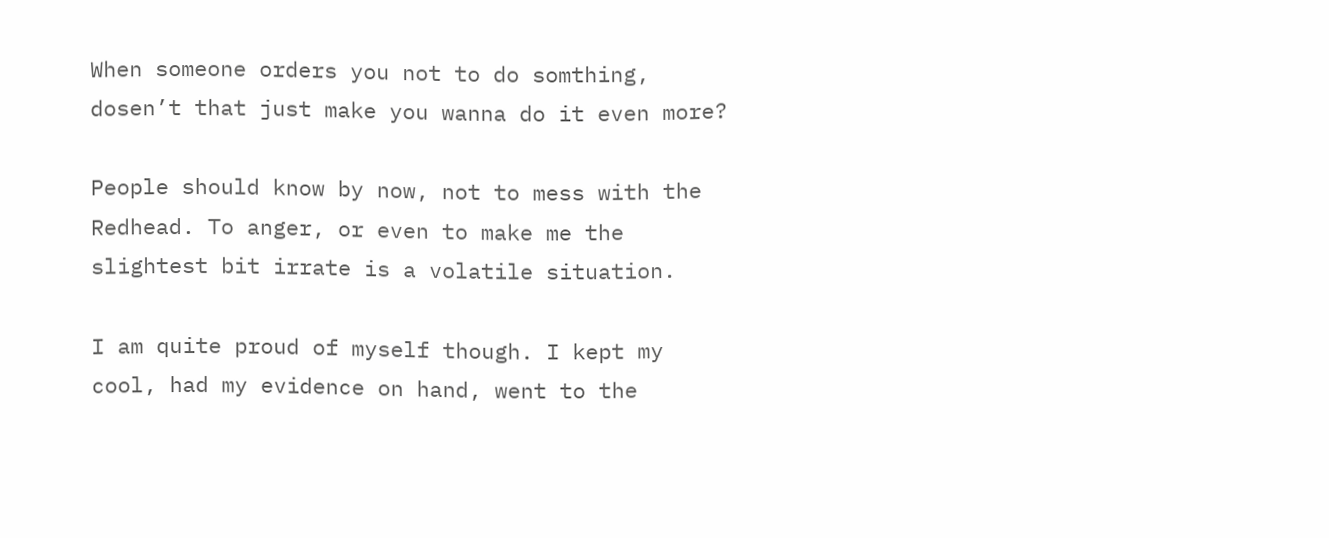When someone orders you not to do somthing, dosen’t that just make you wanna do it even more?

People should know by now, not to mess with the Redhead. To anger, or even to make me the slightest bit irrate is a volatile situation.

I am quite proud of myself though. I kept my cool, had my evidence on hand, went to the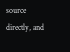source directly, and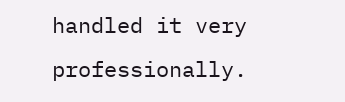handled it very professionally.